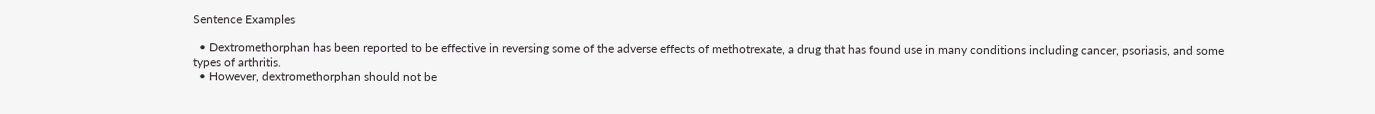Sentence Examples

  • Dextromethorphan has been reported to be effective in reversing some of the adverse effects of methotrexate, a drug that has found use in many conditions including cancer, psoriasis, and some types of arthritis.
  • However, dextromethorphan should not be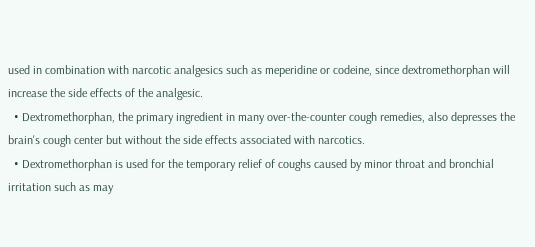used in combination with narcotic analgesics such as meperidine or codeine, since dextromethorphan will increase the side effects of the analgesic.
  • Dextromethorphan, the primary ingredient in many over-the-counter cough remedies, also depresses the brain's cough center but without the side effects associated with narcotics.
  • Dextromethorphan is used for the temporary relief of coughs caused by minor throat and bronchial irritation such as may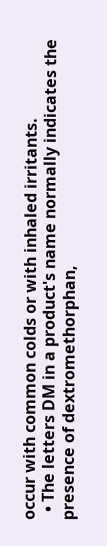occur with common colds or with inhaled irritants.
  • The letters DM in a product's name normally indicates the presence of dextromethorphan,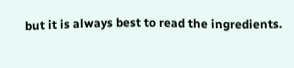but it is always best to read the ingredients.